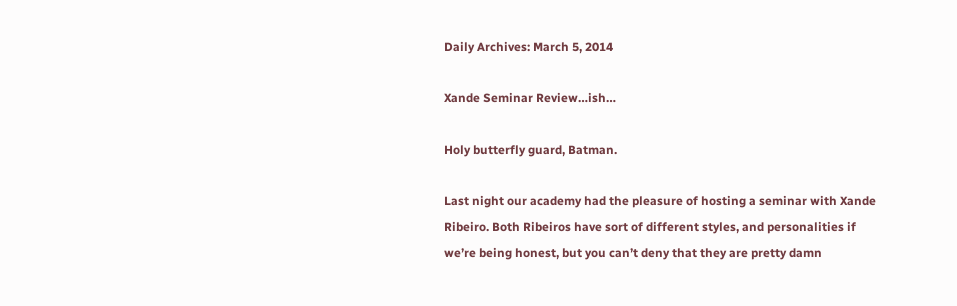Daily Archives: March 5, 2014

Xande Seminar Review…ish…

Holy butterfly guard, Batman.

Last night our academy had the pleasure of hosting a seminar with Xande Ribeiro. Both Ribeiros have sort of different styles, and personalities if we’re being honest, but you can’t deny that they are pretty damn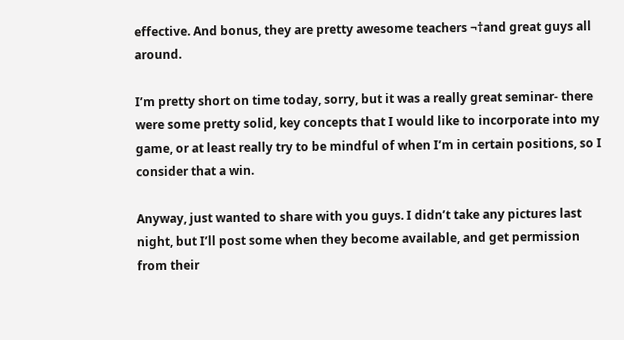effective. And bonus, they are pretty awesome teachers ¬†and great guys all around.

I’m pretty short on time today, sorry, but it was a really great seminar- there were some pretty solid, key concepts that I would like to incorporate into my game, or at least really try to be mindful of when I’m in certain positions, so I consider that a win.

Anyway, just wanted to share with you guys. I didn’t take any pictures last night, but I’ll post some when they become available, and get permission from their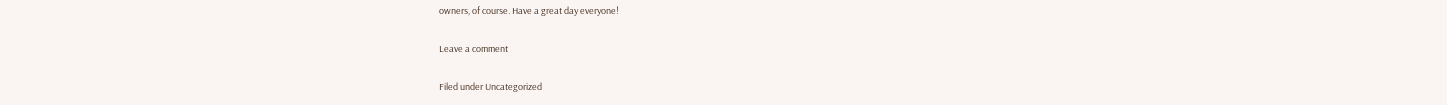owners, of course. Have a great day everyone!

Leave a comment

Filed under Uncategorized